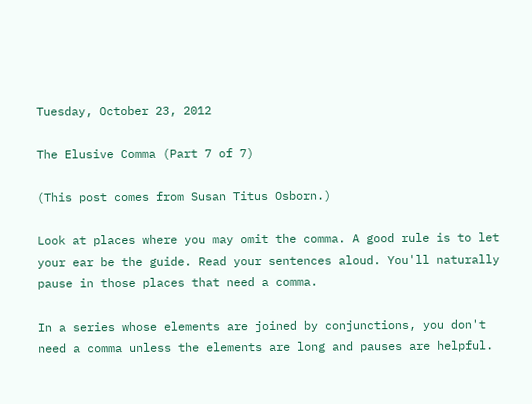Tuesday, October 23, 2012

The Elusive Comma (Part 7 of 7)

(This post comes from Susan Titus Osborn.)

Look at places where you may omit the comma. A good rule is to let your ear be the guide. Read your sentences aloud. You'll naturally pause in those places that need a comma.

In a series whose elements are joined by conjunctions, you don't need a comma unless the elements are long and pauses are helpful.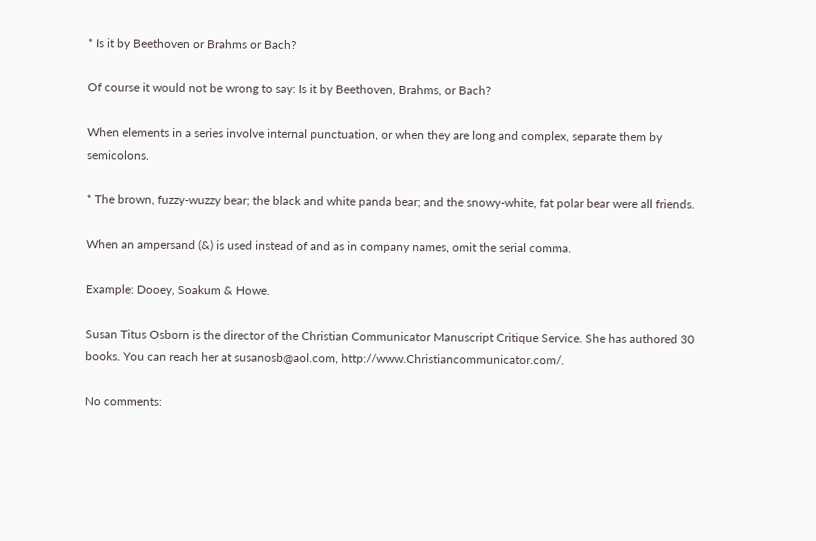* Is it by Beethoven or Brahms or Bach?

Of course it would not be wrong to say: Is it by Beethoven, Brahms, or Bach?

When elements in a series involve internal punctuation, or when they are long and complex, separate them by semicolons.

* The brown, fuzzy-wuzzy bear; the black and white panda bear; and the snowy-white, fat polar bear were all friends.

When an ampersand (&) is used instead of and as in company names, omit the serial comma.

Example: Dooey, Soakum & Howe.

Susan Titus Osborn is the director of the Christian Communicator Manuscript Critique Service. She has authored 30 books. You can reach her at susanosb@aol.com, http://www.Christiancommunicator.com/.

No comments: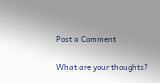Post a Comment

What are your thoughts?